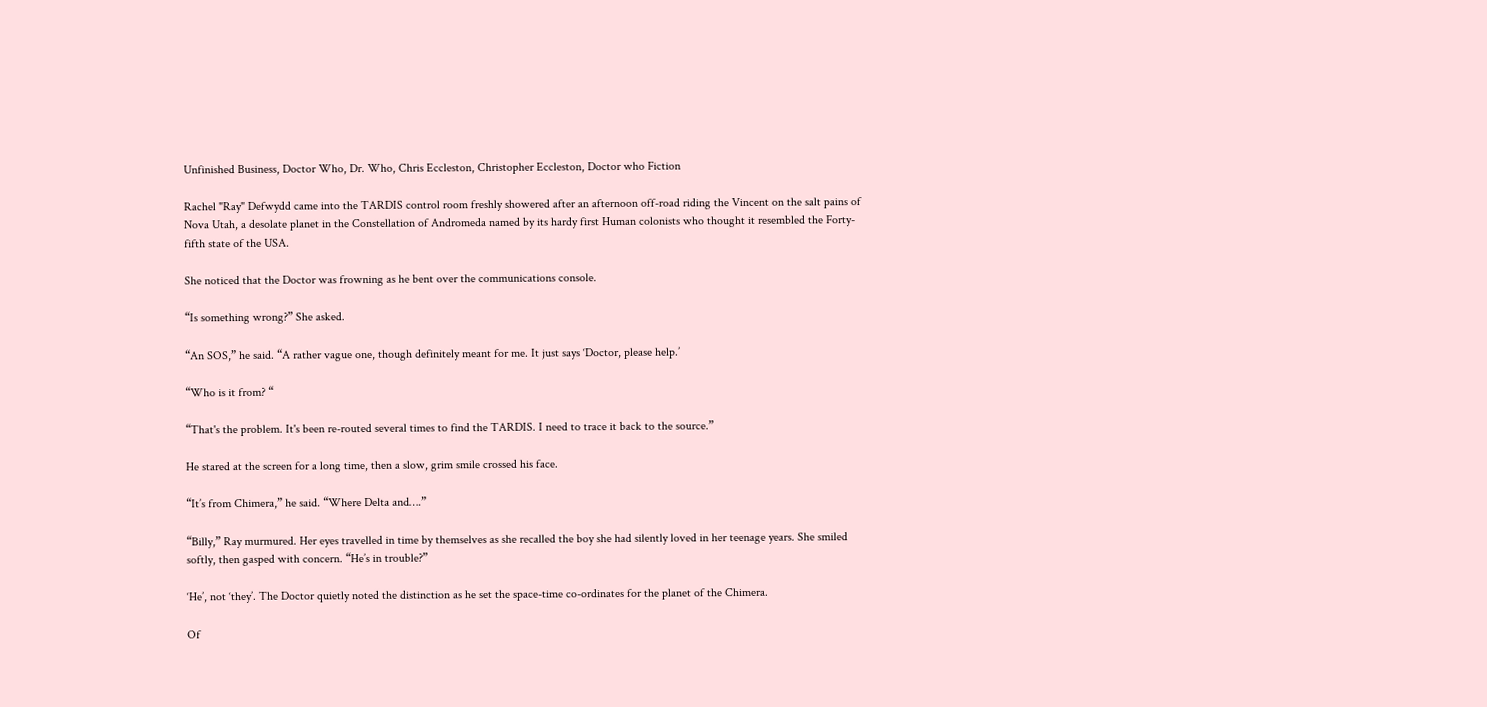Unfinished Business, Doctor Who, Dr. Who, Chris Eccleston, Christopher Eccleston, Doctor who Fiction

Rachel "Ray" Defwydd came into the TARDIS control room freshly showered after an afternoon off-road riding the Vincent on the salt pains of Nova Utah, a desolate planet in the Constellation of Andromeda named by its hardy first Human colonists who thought it resembled the Forty-fifth state of the USA.

She noticed that the Doctor was frowning as he bent over the communications console.

“Is something wrong?” She asked.

“An SOS,” he said. “A rather vague one, though definitely meant for me. It just says ‘Doctor, please help.’

“Who is it from? “

“That's the problem. It's been re-routed several times to find the TARDIS. I need to trace it back to the source.”

He stared at the screen for a long time, then a slow, grim smile crossed his face.

“It’s from Chimera,” he said. “Where Delta and….”

“Billy,” Ray murmured. Her eyes travelled in time by themselves as she recalled the boy she had silently loved in her teenage years. She smiled softly, then gasped with concern. “He’s in trouble?”

‘He’, not ‘they’. The Doctor quietly noted the distinction as he set the space-time co-ordinates for the planet of the Chimera.

Of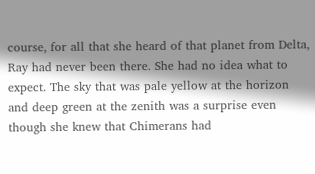course, for all that she heard of that planet from Delta, Ray had never been there. She had no idea what to expect. The sky that was pale yellow at the horizon and deep green at the zenith was a surprise even though she knew that Chimerans had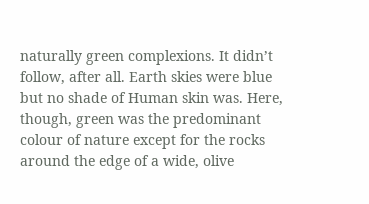naturally green complexions. It didn’t follow, after all. Earth skies were blue but no shade of Human skin was. Here, though, green was the predominant colour of nature except for the rocks around the edge of a wide, olive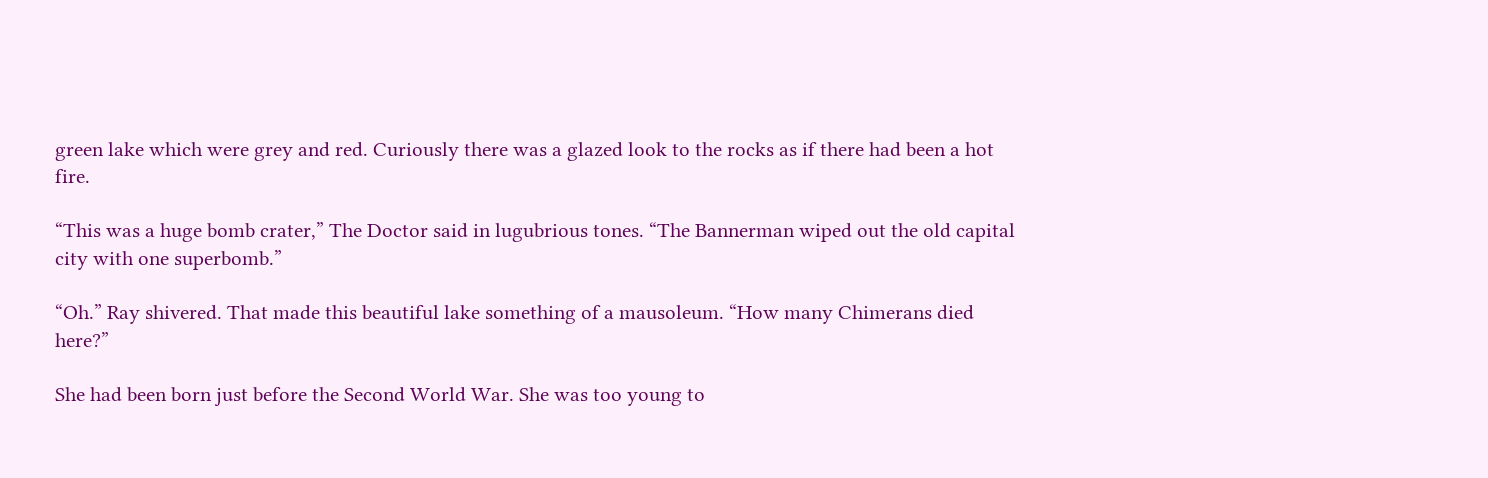green lake which were grey and red. Curiously there was a glazed look to the rocks as if there had been a hot fire.

“This was a huge bomb crater,” The Doctor said in lugubrious tones. “The Bannerman wiped out the old capital city with one superbomb.”

“Oh.” Ray shivered. That made this beautiful lake something of a mausoleum. “How many Chimerans died here?”

She had been born just before the Second World War. She was too young to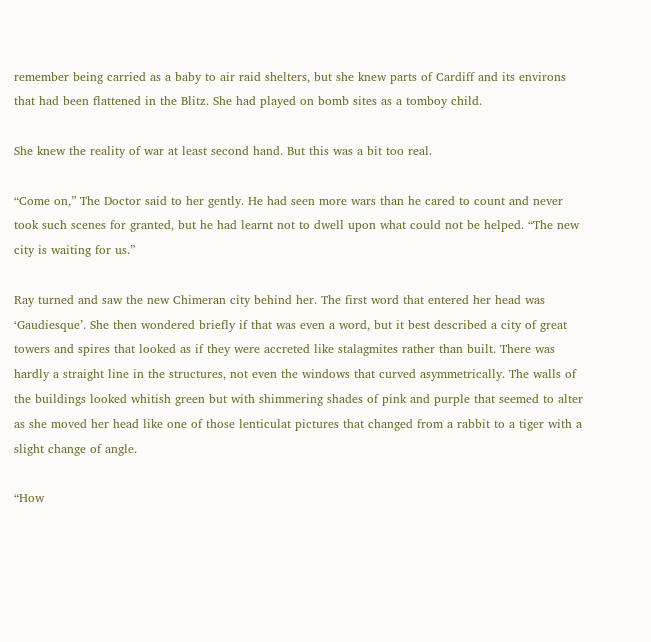remember being carried as a baby to air raid shelters, but she knew parts of Cardiff and its environs that had been flattened in the Blitz. She had played on bomb sites as a tomboy child.

She knew the reality of war at least second hand. But this was a bit too real.

“Come on,” The Doctor said to her gently. He had seen more wars than he cared to count and never took such scenes for granted, but he had learnt not to dwell upon what could not be helped. “The new city is waiting for us.”

Ray turned and saw the new Chimeran city behind her. The first word that entered her head was ‘Gaudiesque’. She then wondered briefly if that was even a word, but it best described a city of great towers and spires that looked as if they were accreted like stalagmites rather than built. There was hardly a straight line in the structures, not even the windows that curved asymmetrically. The walls of the buildings looked whitish green but with shimmering shades of pink and purple that seemed to alter as she moved her head like one of those lenticulat pictures that changed from a rabbit to a tiger with a slight change of angle.

“How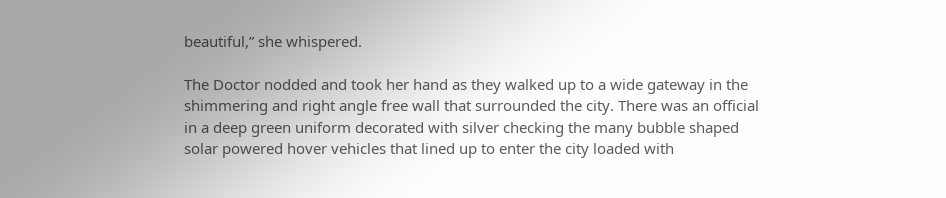beautiful,” she whispered.

The Doctor nodded and took her hand as they walked up to a wide gateway in the shimmering and right angle free wall that surrounded the city. There was an official in a deep green uniform decorated with silver checking the many bubble shaped solar powered hover vehicles that lined up to enter the city loaded with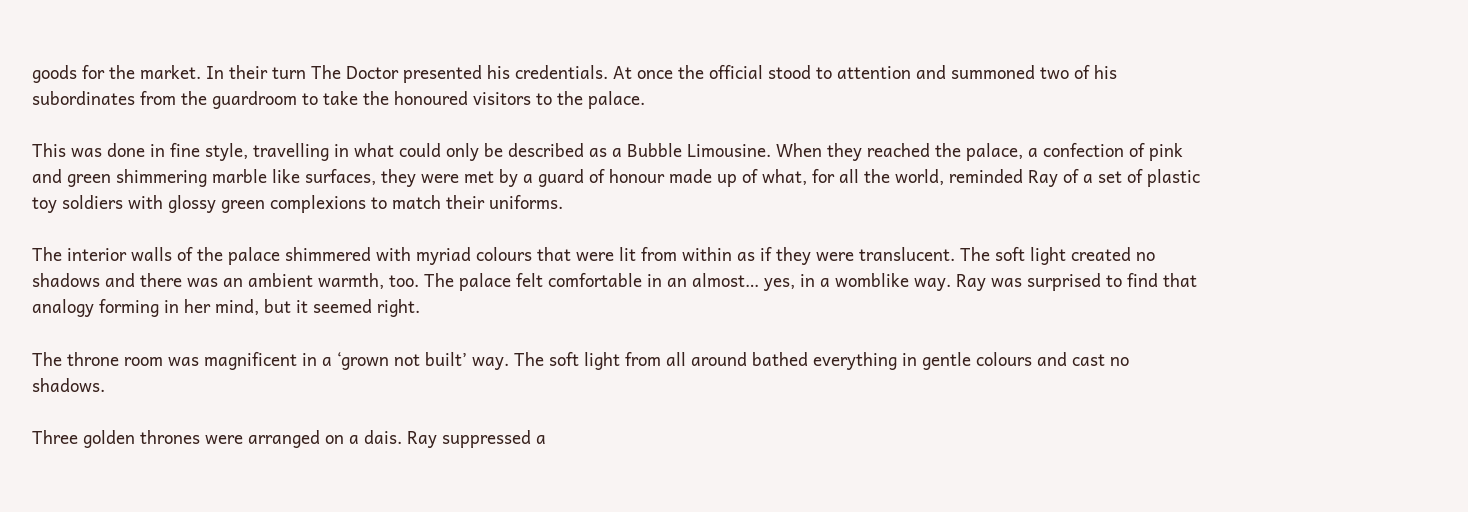goods for the market. In their turn The Doctor presented his credentials. At once the official stood to attention and summoned two of his subordinates from the guardroom to take the honoured visitors to the palace.

This was done in fine style, travelling in what could only be described as a Bubble Limousine. When they reached the palace, a confection of pink and green shimmering marble like surfaces, they were met by a guard of honour made up of what, for all the world, reminded Ray of a set of plastic toy soldiers with glossy green complexions to match their uniforms.

The interior walls of the palace shimmered with myriad colours that were lit from within as if they were translucent. The soft light created no shadows and there was an ambient warmth, too. The palace felt comfortable in an almost… yes, in a womblike way. Ray was surprised to find that analogy forming in her mind, but it seemed right.

The throne room was magnificent in a ‘grown not built’ way. The soft light from all around bathed everything in gentle colours and cast no shadows.

Three golden thrones were arranged on a dais. Ray suppressed a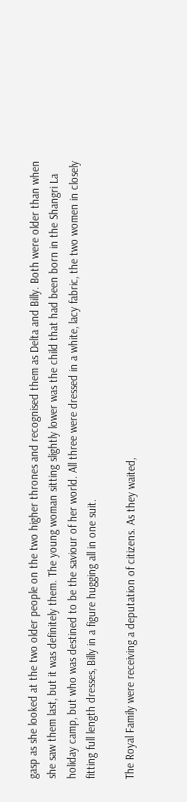gasp as she looked at the two older people on the two higher thrones and recognised them as Delta and Billy. Both were older than when she saw them last, but it was definitely them. The young woman sitting slightly lower was the child that had been born in the Shangri La holiday camp, but who was destined to be the saviour of her world. All three were dressed in a white, lacy fabric, the two women in closely fitting full length dresses, Billy in a figure hugging all in one suit.

The Royal Family were receiving a deputation of citizens. As they waited,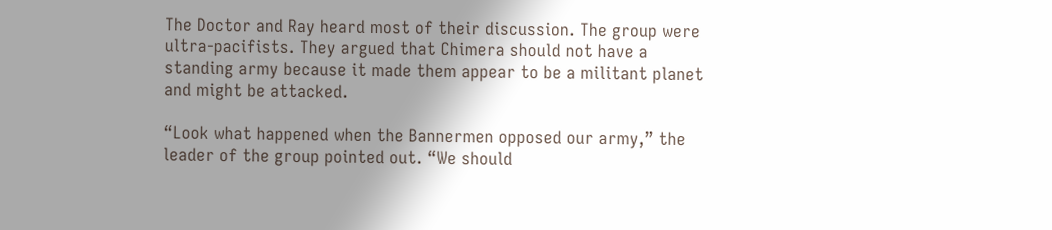The Doctor and Ray heard most of their discussion. The group were ultra-pacifists. They argued that Chimera should not have a standing army because it made them appear to be a militant planet and might be attacked.

“Look what happened when the Bannermen opposed our army,” the leader of the group pointed out. “We should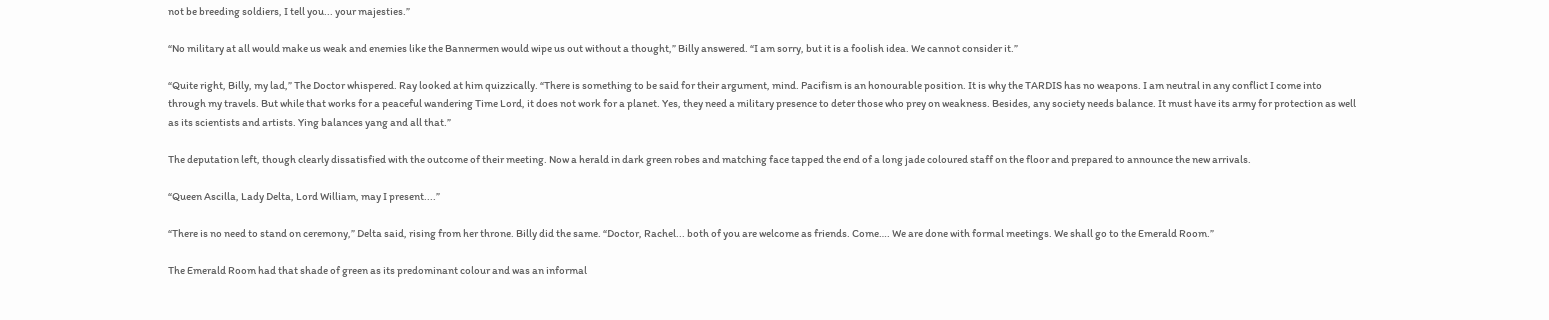not be breeding soldiers, I tell you... your majesties.”

“No military at all would make us weak and enemies like the Bannermen would wipe us out without a thought,” Billy answered. “I am sorry, but it is a foolish idea. We cannot consider it.”

“Quite right, Billy, my lad,” The Doctor whispered. Ray looked at him quizzically. “There is something to be said for their argument, mind. Pacifism is an honourable position. It is why the TARDIS has no weapons. I am neutral in any conflict I come into through my travels. But while that works for a peaceful wandering Time Lord, it does not work for a planet. Yes, they need a military presence to deter those who prey on weakness. Besides, any society needs balance. It must have its army for protection as well as its scientists and artists. Ying balances yang and all that.”

The deputation left, though clearly dissatisfied with the outcome of their meeting. Now a herald in dark green robes and matching face tapped the end of a long jade coloured staff on the floor and prepared to announce the new arrivals.

“Queen Ascilla, Lady Delta, Lord William, may I present....”

“There is no need to stand on ceremony,” Delta said, rising from her throne. Billy did the same. “Doctor, Rachel... both of you are welcome as friends. Come…. We are done with formal meetings. We shall go to the Emerald Room.”

The Emerald Room had that shade of green as its predominant colour and was an informal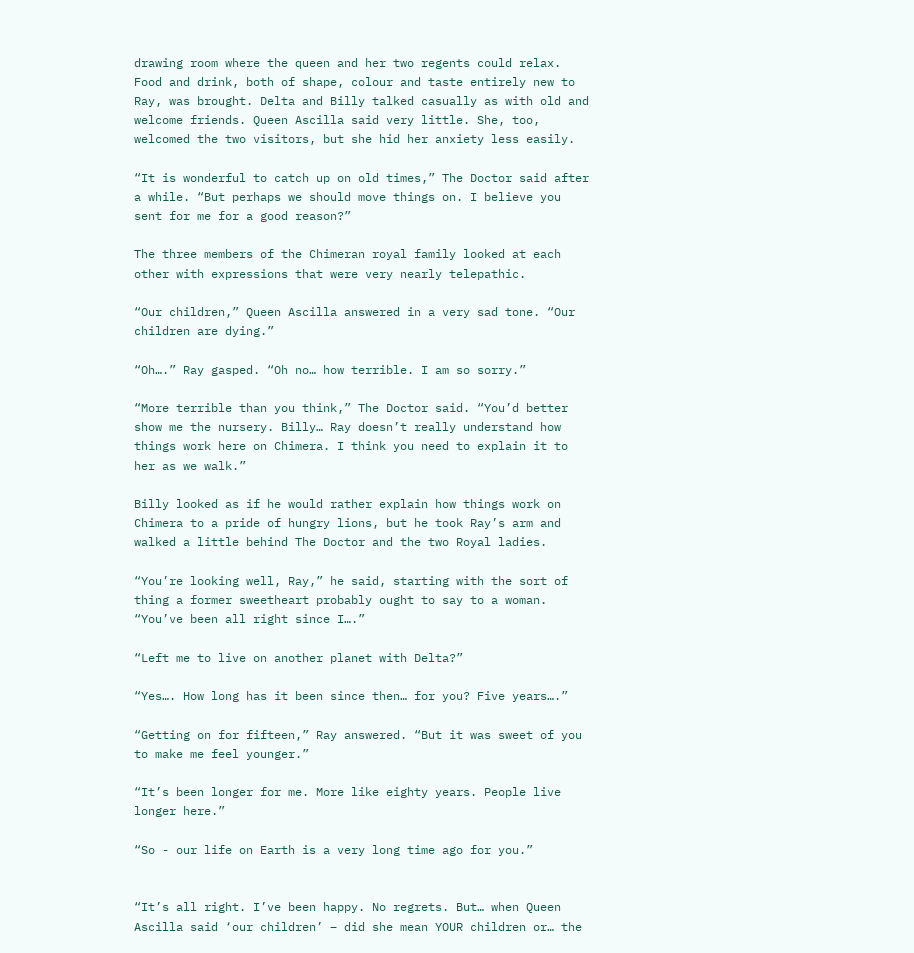drawing room where the queen and her two regents could relax. Food and drink, both of shape, colour and taste entirely new to Ray, was brought. Delta and Billy talked casually as with old and welcome friends. Queen Ascilla said very little. She, too, welcomed the two visitors, but she hid her anxiety less easily.

“It is wonderful to catch up on old times,” The Doctor said after a while. “But perhaps we should move things on. I believe you sent for me for a good reason?”

The three members of the Chimeran royal family looked at each other with expressions that were very nearly telepathic.

“Our children,” Queen Ascilla answered in a very sad tone. “Our children are dying.”

“Oh….” Ray gasped. “Oh no… how terrible. I am so sorry.”

“More terrible than you think,” The Doctor said. “You’d better show me the nursery. Billy… Ray doesn’t really understand how things work here on Chimera. I think you need to explain it to her as we walk.”

Billy looked as if he would rather explain how things work on Chimera to a pride of hungry lions, but he took Ray’s arm and walked a little behind The Doctor and the two Royal ladies.

“You’re looking well, Ray,” he said, starting with the sort of thing a former sweetheart probably ought to say to a woman. “You’ve been all right since I….”

“Left me to live on another planet with Delta?”

“Yes…. How long has it been since then… for you? Five years….”

“Getting on for fifteen,” Ray answered. “But it was sweet of you to make me feel younger.”

“It’s been longer for me. More like eighty years. People live longer here.”

“So - our life on Earth is a very long time ago for you.”


“It’s all right. I’ve been happy. No regrets. But… when Queen Ascilla said ‘our children’ – did she mean YOUR children or… the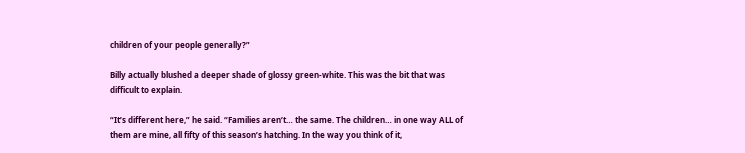children of your people generally?”

Billy actually blushed a deeper shade of glossy green-white. This was the bit that was difficult to explain.

“It’s different here,” he said. “Families aren’t… the same. The children… in one way ALL of them are mine, all fifty of this season’s hatching. In the way you think of it,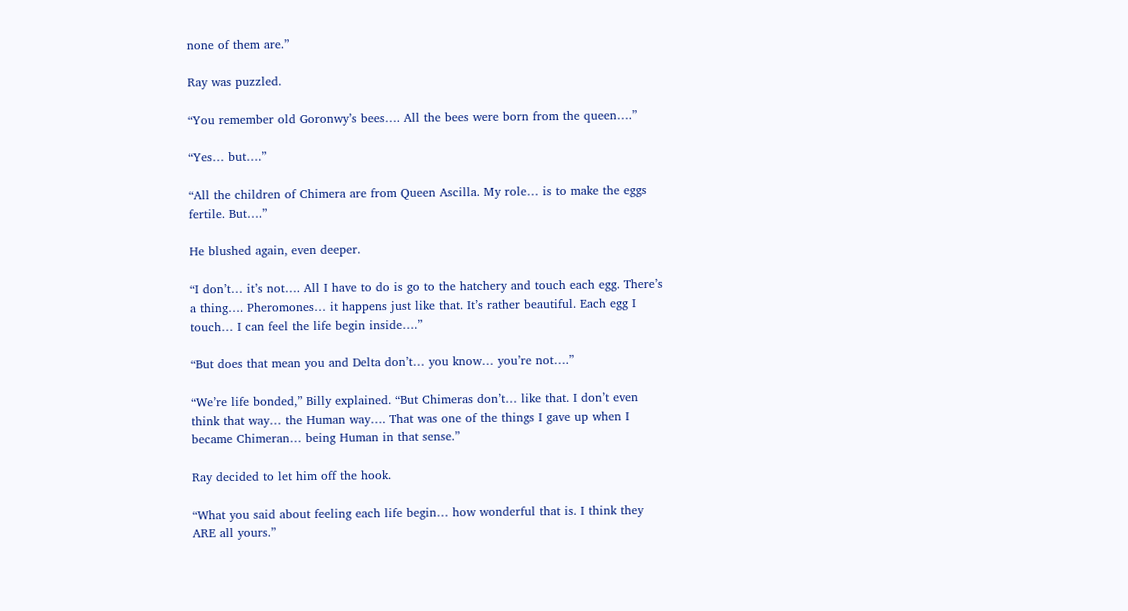none of them are.”

Ray was puzzled.

“You remember old Goronwy’s bees…. All the bees were born from the queen….”

“Yes… but….”

“All the children of Chimera are from Queen Ascilla. My role… is to make the eggs fertile. But….”

He blushed again, even deeper.

“I don’t… it’s not…. All I have to do is go to the hatchery and touch each egg. There’s a thing…. Pheromones… it happens just like that. It’s rather beautiful. Each egg I touch… I can feel the life begin inside….”

“But does that mean you and Delta don’t… you know… you’re not….”

“We’re life bonded,” Billy explained. “But Chimeras don’t… like that. I don’t even think that way… the Human way…. That was one of the things I gave up when I became Chimeran… being Human in that sense.”

Ray decided to let him off the hook.

“What you said about feeling each life begin… how wonderful that is. I think they ARE all yours.”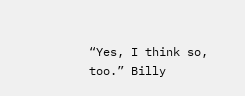“Yes, I think so, too.” Billy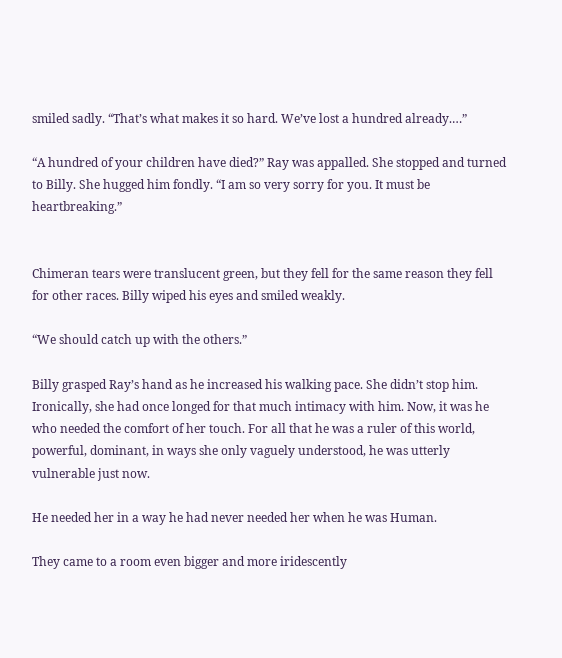smiled sadly. “That’s what makes it so hard. We’ve lost a hundred already.…”

“A hundred of your children have died?” Ray was appalled. She stopped and turned to Billy. She hugged him fondly. “I am so very sorry for you. It must be heartbreaking.”


Chimeran tears were translucent green, but they fell for the same reason they fell for other races. Billy wiped his eyes and smiled weakly.

“We should catch up with the others.”

Billy grasped Ray’s hand as he increased his walking pace. She didn’t stop him. Ironically, she had once longed for that much intimacy with him. Now, it was he who needed the comfort of her touch. For all that he was a ruler of this world, powerful, dominant, in ways she only vaguely understood, he was utterly vulnerable just now.

He needed her in a way he had never needed her when he was Human.

They came to a room even bigger and more iridescently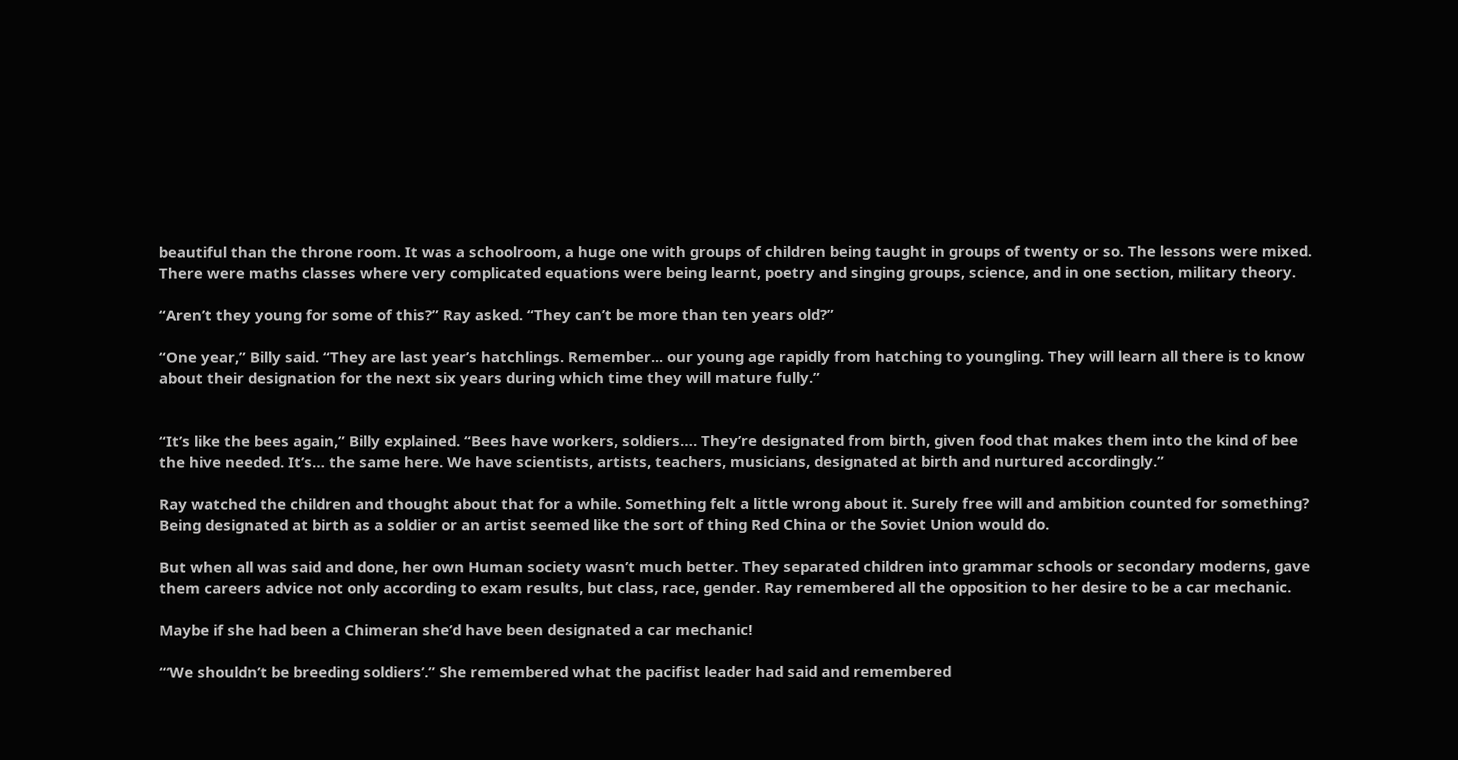beautiful than the throne room. It was a schoolroom, a huge one with groups of children being taught in groups of twenty or so. The lessons were mixed. There were maths classes where very complicated equations were being learnt, poetry and singing groups, science, and in one section, military theory.

“Aren’t they young for some of this?” Ray asked. “They can’t be more than ten years old?”

“One year,” Billy said. “They are last year’s hatchlings. Remember... our young age rapidly from hatching to youngling. They will learn all there is to know about their designation for the next six years during which time they will mature fully.”


“It’s like the bees again,” Billy explained. “Bees have workers, soldiers…. They’re designated from birth, given food that makes them into the kind of bee the hive needed. It’s… the same here. We have scientists, artists, teachers, musicians, designated at birth and nurtured accordingly.”

Ray watched the children and thought about that for a while. Something felt a little wrong about it. Surely free will and ambition counted for something? Being designated at birth as a soldier or an artist seemed like the sort of thing Red China or the Soviet Union would do.

But when all was said and done, her own Human society wasn’t much better. They separated children into grammar schools or secondary moderns, gave them careers advice not only according to exam results, but class, race, gender. Ray remembered all the opposition to her desire to be a car mechanic.

Maybe if she had been a Chimeran she’d have been designated a car mechanic!

“‘We shouldn’t be breeding soldiers’.” She remembered what the pacifist leader had said and remembered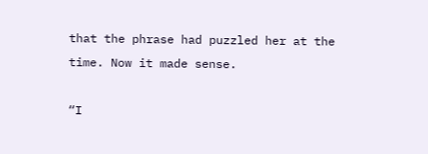that the phrase had puzzled her at the time. Now it made sense.

“I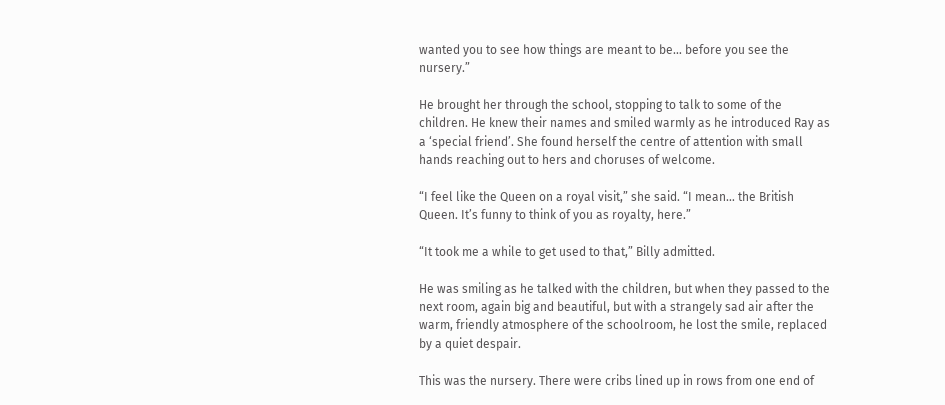wanted you to see how things are meant to be… before you see the nursery.”

He brought her through the school, stopping to talk to some of the children. He knew their names and smiled warmly as he introduced Ray as a ‘special friend’. She found herself the centre of attention with small hands reaching out to hers and choruses of welcome.

“I feel like the Queen on a royal visit,” she said. “I mean… the British Queen. It’s funny to think of you as royalty, here.”

“It took me a while to get used to that,” Billy admitted.

He was smiling as he talked with the children, but when they passed to the next room, again big and beautiful, but with a strangely sad air after the warm, friendly atmosphere of the schoolroom, he lost the smile, replaced by a quiet despair.

This was the nursery. There were cribs lined up in rows from one end of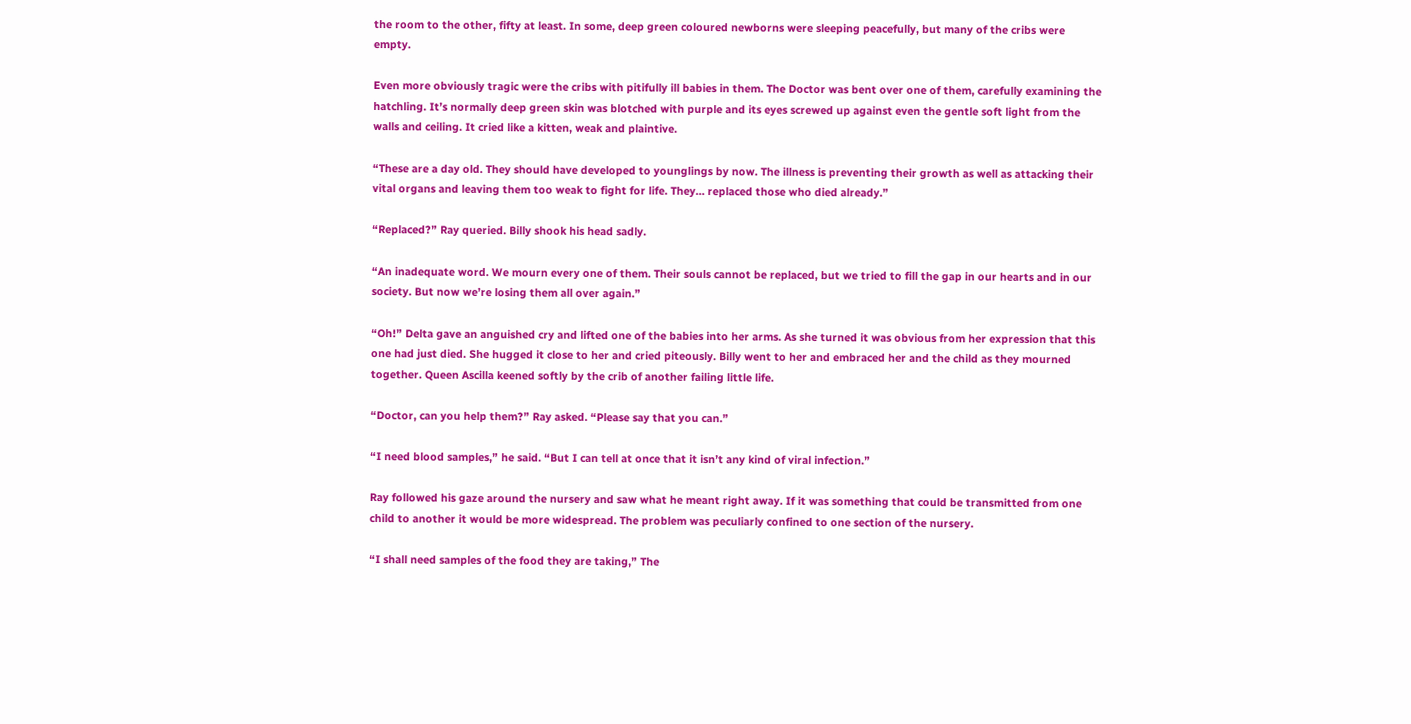the room to the other, fifty at least. In some, deep green coloured newborns were sleeping peacefully, but many of the cribs were empty.

Even more obviously tragic were the cribs with pitifully ill babies in them. The Doctor was bent over one of them, carefully examining the hatchling. It’s normally deep green skin was blotched with purple and its eyes screwed up against even the gentle soft light from the walls and ceiling. It cried like a kitten, weak and plaintive.

“These are a day old. They should have developed to younglings by now. The illness is preventing their growth as well as attacking their vital organs and leaving them too weak to fight for life. They… replaced those who died already.”

“Replaced?” Ray queried. Billy shook his head sadly.

“An inadequate word. We mourn every one of them. Their souls cannot be replaced, but we tried to fill the gap in our hearts and in our society. But now we’re losing them all over again.”

“Oh!” Delta gave an anguished cry and lifted one of the babies into her arms. As she turned it was obvious from her expression that this one had just died. She hugged it close to her and cried piteously. Billy went to her and embraced her and the child as they mourned together. Queen Ascilla keened softly by the crib of another failing little life.

“Doctor, can you help them?” Ray asked. “Please say that you can.”

“I need blood samples,” he said. “But I can tell at once that it isn’t any kind of viral infection.”

Ray followed his gaze around the nursery and saw what he meant right away. If it was something that could be transmitted from one child to another it would be more widespread. The problem was peculiarly confined to one section of the nursery.

“I shall need samples of the food they are taking,” The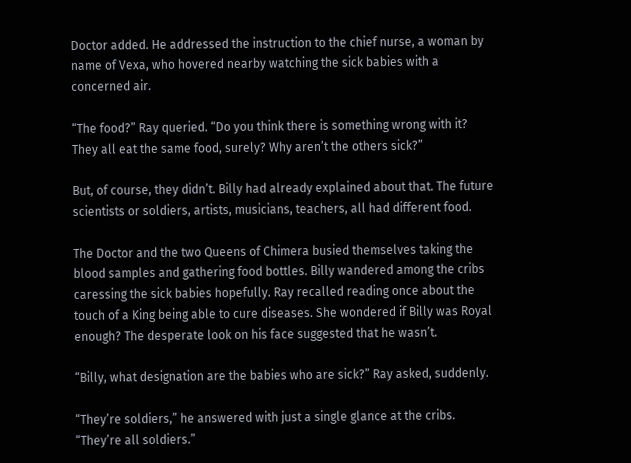Doctor added. He addressed the instruction to the chief nurse, a woman by name of Vexa, who hovered nearby watching the sick babies with a concerned air.

“The food?” Ray queried. “Do you think there is something wrong with it? They all eat the same food, surely? Why aren’t the others sick?”

But, of course, they didn’t. Billy had already explained about that. The future scientists or soldiers, artists, musicians, teachers, all had different food.

The Doctor and the two Queens of Chimera busied themselves taking the blood samples and gathering food bottles. Billy wandered among the cribs caressing the sick babies hopefully. Ray recalled reading once about the touch of a King being able to cure diseases. She wondered if Billy was Royal enough? The desperate look on his face suggested that he wasn’t.

“Billy, what designation are the babies who are sick?” Ray asked, suddenly.

“They’re soldiers,” he answered with just a single glance at the cribs. “They’re all soldiers.”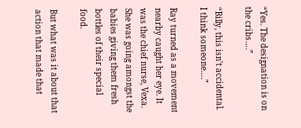“Yes. The designation is on the cribs….”

“Billy, this isn’t accidental. I think someone….”

Ray turned as a movement nearby caught her eye. It was the chief nurse, Vexa. She was going amongst the babies giving them fresh bottles of their special food.

But what was it about that action that made that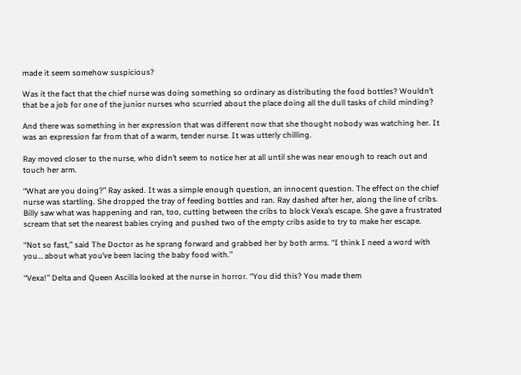made it seem somehow suspicious?

Was it the fact that the chief nurse was doing something so ordinary as distributing the food bottles? Wouldn’t that be a job for one of the junior nurses who scurried about the place doing all the dull tasks of child minding?

And there was something in her expression that was different now that she thought nobody was watching her. It was an expression far from that of a warm, tender nurse. It was utterly chilling.

Ray moved closer to the nurse, who didn’t seem to notice her at all until she was near enough to reach out and touch her arm.

“What are you doing?” Ray asked. It was a simple enough question, an innocent question. The effect on the chief nurse was startling. She dropped the tray of feeding bottles and ran. Ray dashed after her, along the line of cribs. Billy saw what was happening and ran, too, cutting between the cribs to block Vexa’s escape. She gave a frustrated scream that set the nearest babies crying and pushed two of the empty cribs aside to try to make her escape.

“Not so fast,” said The Doctor as he sprang forward and grabbed her by both arms. “I think I need a word with you… about what you’ve been lacing the baby food with.”

“Vexa!” Delta and Queen Ascilla looked at the nurse in horror. “You did this? You made them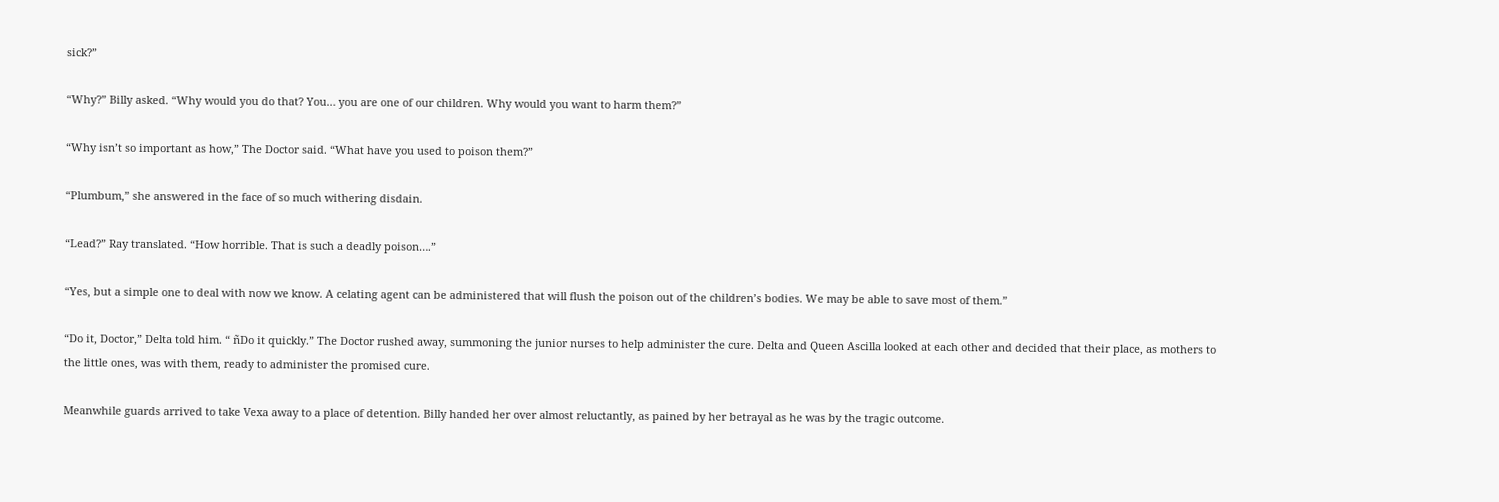sick?”

“Why?” Billy asked. “Why would you do that? You… you are one of our children. Why would you want to harm them?”

“Why isn’t so important as how,” The Doctor said. “What have you used to poison them?”

“Plumbum,” she answered in the face of so much withering disdain.

“Lead?” Ray translated. “How horrible. That is such a deadly poison….”

“Yes, but a simple one to deal with now we know. A celating agent can be administered that will flush the poison out of the children’s bodies. We may be able to save most of them.”

“Do it, Doctor,” Delta told him. “ ñDo it quickly.” The Doctor rushed away, summoning the junior nurses to help administer the cure. Delta and Queen Ascilla looked at each other and decided that their place, as mothers to the little ones, was with them, ready to administer the promised cure.

Meanwhile guards arrived to take Vexa away to a place of detention. Billy handed her over almost reluctantly, as pained by her betrayal as he was by the tragic outcome.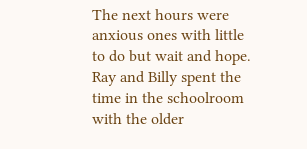The next hours were anxious ones with little to do but wait and hope. Ray and Billy spent the time in the schoolroom with the older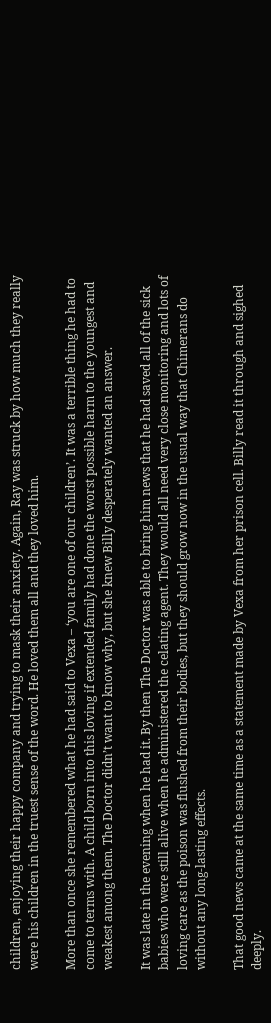children, enjoying their happy company and trying to mask their anxiety. Again, Ray was struck by how much they really were his children in the truest sense of the word. He loved them all and they loved him.

More than once she remembered what he had said to Vexa – ‘you are one of our children’. It was a terrible thing he had to come to terms with. A child born into this loving if extended family had done the worst possible harm to the youngest and weakest among them. The Doctor didn’t want to know why, but she knew Billy desperately wanted an answer.

It was late in the evening when he had it. By then The Doctor was able to bring him news that he had saved all of the sick babies who were still alive when he administered the celating agent. They would all need very close monitoring and lots of loving care as the poison was flushed from their bodies, but they should grow now in the usual way that Chimerans do without any long-lasting effects.

That good news came at the same time as a statement made by Vexa from her prison cell. Billy read it through and sighed deeply.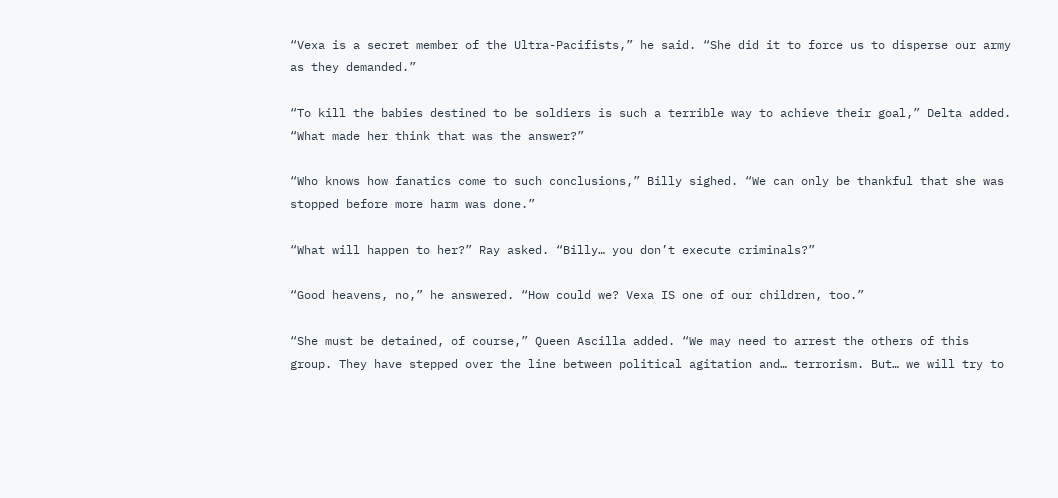“Vexa is a secret member of the Ultra-Pacifists,” he said. “She did it to force us to disperse our army as they demanded.”

“To kill the babies destined to be soldiers is such a terrible way to achieve their goal,” Delta added. “What made her think that was the answer?”

“Who knows how fanatics come to such conclusions,” Billy sighed. “We can only be thankful that she was stopped before more harm was done.”

“What will happen to her?” Ray asked. “Billy… you don’t execute criminals?”

“Good heavens, no,” he answered. “How could we? Vexa IS one of our children, too.”

“She must be detained, of course,” Queen Ascilla added. “We may need to arrest the others of this group. They have stepped over the line between political agitation and… terrorism. But… we will try to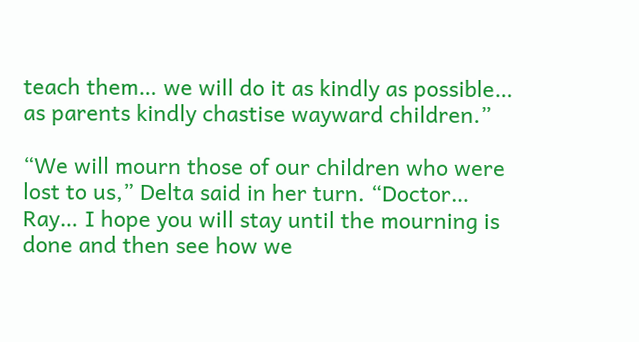teach them… we will do it as kindly as possible… as parents kindly chastise wayward children.”

“We will mourn those of our children who were lost to us,” Delta said in her turn. “Doctor… Ray… I hope you will stay until the mourning is done and then see how we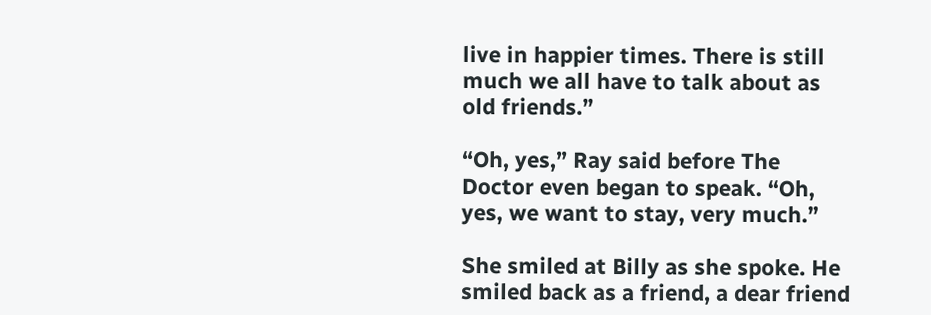live in happier times. There is still much we all have to talk about as old friends.”

“Oh, yes,” Ray said before The Doctor even began to speak. “Oh, yes, we want to stay, very much.”

She smiled at Billy as she spoke. He smiled back as a friend, a dear friend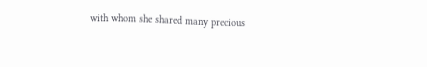with whom she shared many precious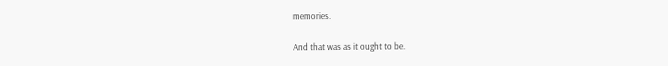memories.

And that was as it ought to be.